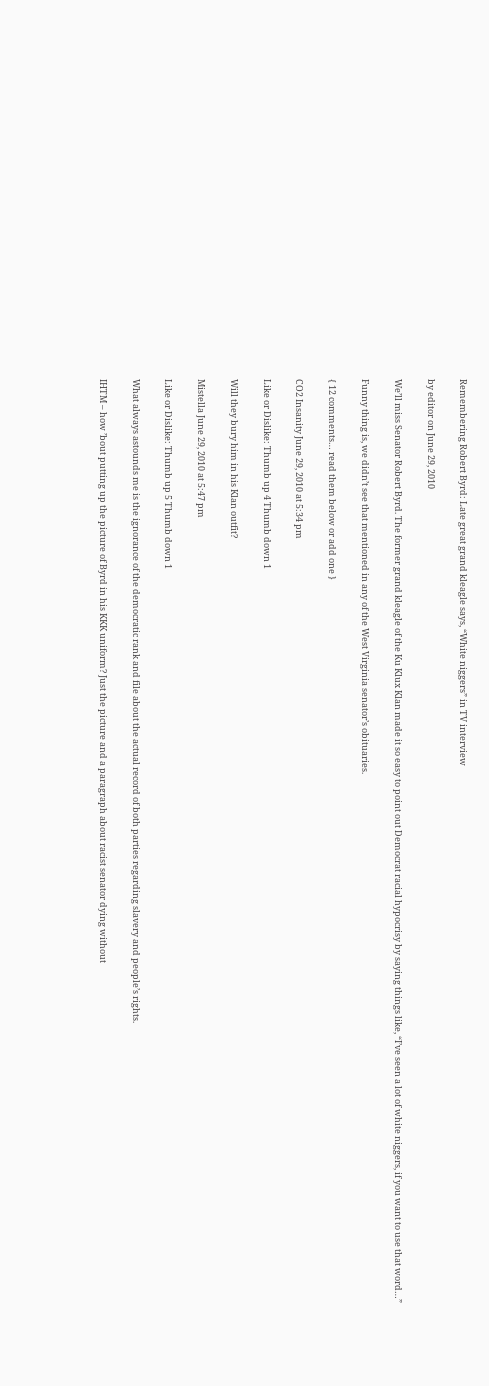Remembering Robert Byrd: Late great grand kleagle says, “White niggers” in TV interview

by editor on June 29, 2010

We’ll miss Senator Robert Byrd. The former grand kleagle of the Ku Klux Klan made it so easy to point out Democrat racial hypocrisy by saying things like, “I’ve seen a lot of white niggers, if you want to use that word…”

Funny thing is, we didn’t see that mentioned in any of the West Virginia senator’s obituaries.

{ 12 comments… read them below or add one }

CO2 Insanity June 29, 2010 at 5:34 pm

Like or Dislike: Thumb up 4 Thumb down 1

Will they bury him in his Klan outfit?

Mistella June 29, 2010 at 5:47 pm

Like or Dislike: Thumb up 5 Thumb down 1

What always astounds me is the ignorance of the democratic rank and file about the actual record of both parties regarding slavery and people’s rights.

IHTM – how ’bout putting up the picture of Byrd in his KKK uniform? Just the picture and a paragraph about racist senator dying without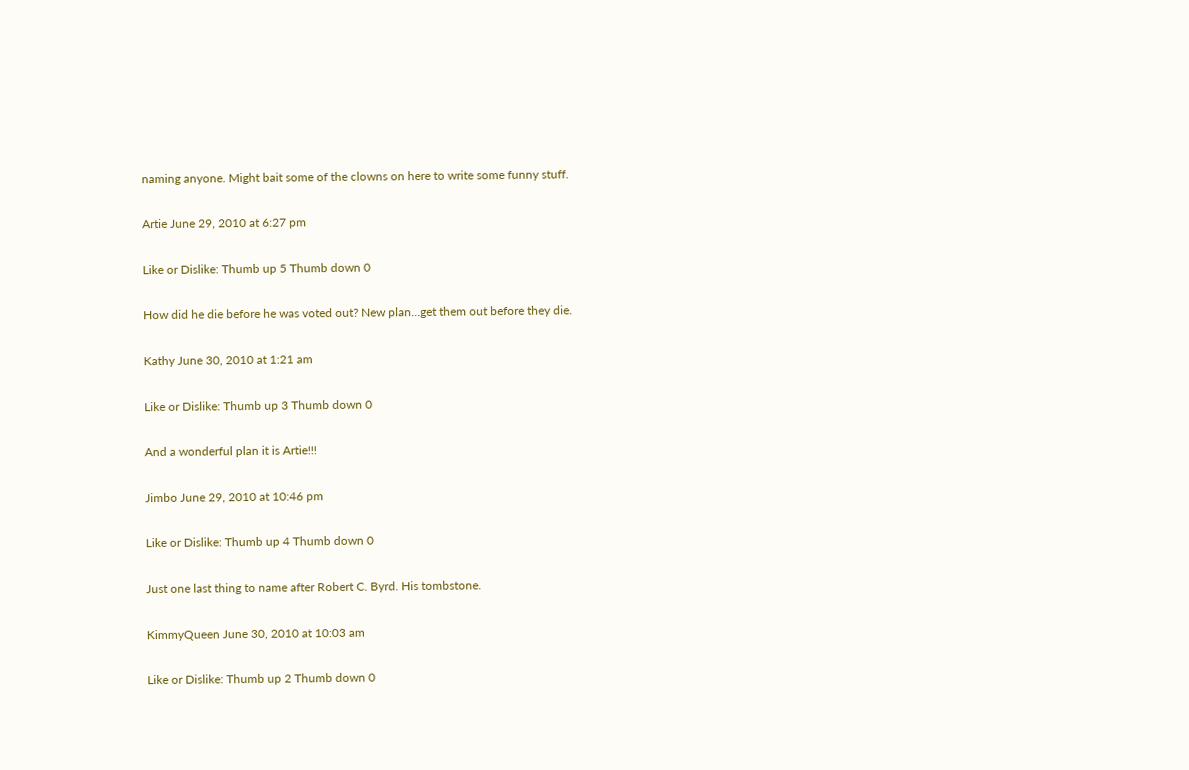naming anyone. Might bait some of the clowns on here to write some funny stuff.

Artie June 29, 2010 at 6:27 pm

Like or Dislike: Thumb up 5 Thumb down 0

How did he die before he was voted out? New plan…get them out before they die.

Kathy June 30, 2010 at 1:21 am

Like or Dislike: Thumb up 3 Thumb down 0

And a wonderful plan it is Artie!!!

Jimbo June 29, 2010 at 10:46 pm

Like or Dislike: Thumb up 4 Thumb down 0

Just one last thing to name after Robert C. Byrd. His tombstone.

KimmyQueen June 30, 2010 at 10:03 am

Like or Dislike: Thumb up 2 Thumb down 0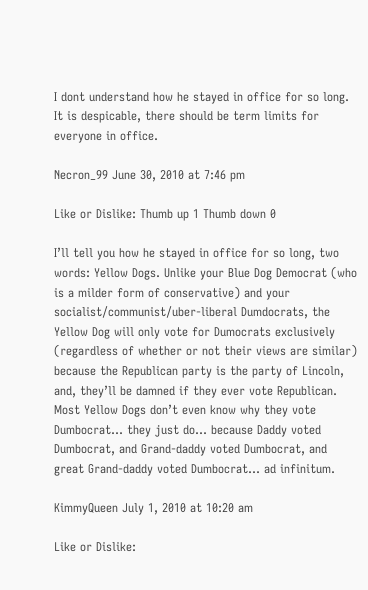I dont understand how he stayed in office for so long. It is despicable, there should be term limits for everyone in office.

Necron_99 June 30, 2010 at 7:46 pm

Like or Dislike: Thumb up 1 Thumb down 0

I’ll tell you how he stayed in office for so long, two words: Yellow Dogs. Unlike your Blue Dog Democrat (who is a milder form of conservative) and your socialist/communist/uber-liberal Dumdocrats, the Yellow Dog will only vote for Dumocrats exclusively (regardless of whether or not their views are similar) because the Republican party is the party of Lincoln, and, they’ll be damned if they ever vote Republican. Most Yellow Dogs don’t even know why they vote Dumbocrat… they just do… because Daddy voted Dumbocrat, and Grand-daddy voted Dumbocrat, and great Grand-daddy voted Dumbocrat… ad infinitum.

KimmyQueen July 1, 2010 at 10:20 am

Like or Dislike: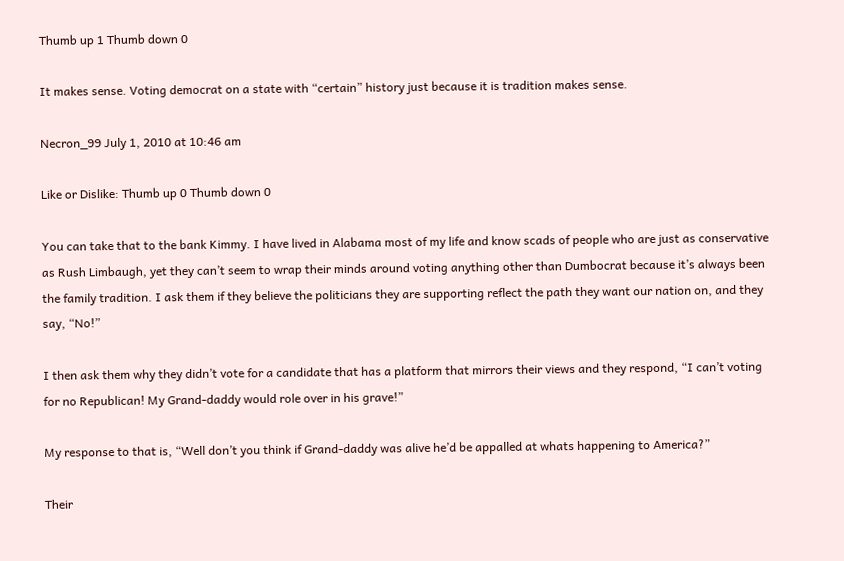Thumb up 1 Thumb down 0

It makes sense. Voting democrat on a state with “certain” history just because it is tradition makes sense.

Necron_99 July 1, 2010 at 10:46 am

Like or Dislike: Thumb up 0 Thumb down 0

You can take that to the bank Kimmy. I have lived in Alabama most of my life and know scads of people who are just as conservative as Rush Limbaugh, yet they can’t seem to wrap their minds around voting anything other than Dumbocrat because it’s always been the family tradition. I ask them if they believe the politicians they are supporting reflect the path they want our nation on, and they say, “No!”

I then ask them why they didn’t vote for a candidate that has a platform that mirrors their views and they respond, “I can’t voting for no Republican! My Grand-daddy would role over in his grave!”

My response to that is, “Well don’t you think if Grand-daddy was alive he’d be appalled at whats happening to America?”

Their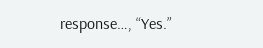response…, “Yes.”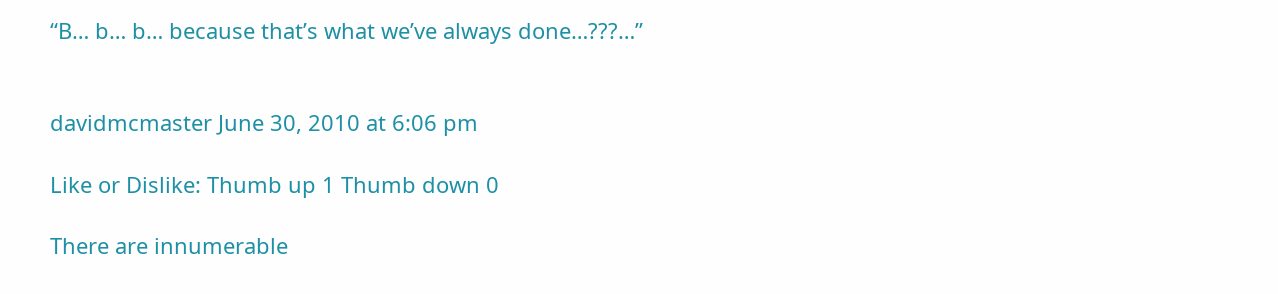“B… b… b… because that’s what we’ve always done…???…”


davidmcmaster June 30, 2010 at 6:06 pm

Like or Dislike: Thumb up 1 Thumb down 0

There are innumerable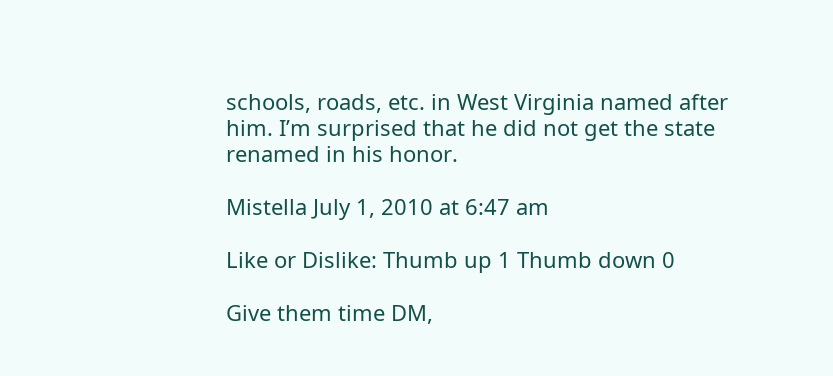schools, roads, etc. in West Virginia named after him. I’m surprised that he did not get the state renamed in his honor.

Mistella July 1, 2010 at 6:47 am

Like or Dislike: Thumb up 1 Thumb down 0

Give them time DM,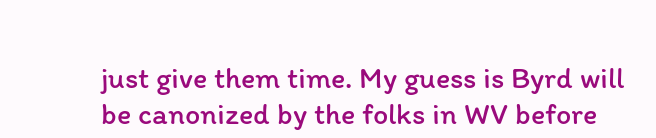just give them time. My guess is Byrd will be canonized by the folks in WV before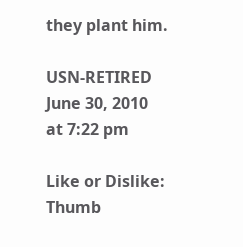they plant him.

USN-RETIRED June 30, 2010 at 7:22 pm

Like or Dislike: Thumb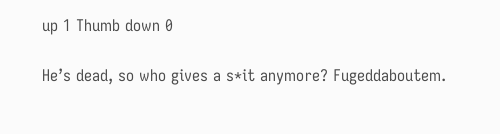up 1 Thumb down 0

He’s dead, so who gives a s*it anymore? Fugeddaboutem.